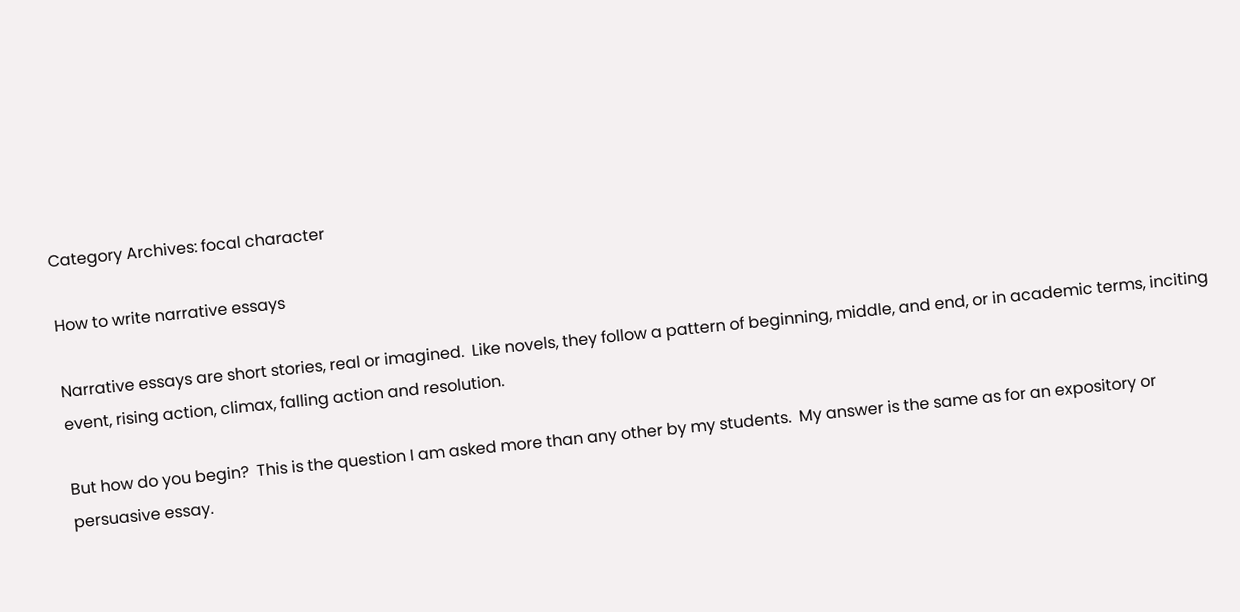Category Archives: focal character

How to write narrative essays

Narrative essays are short stories, real or imagined.  Like novels, they follow a pattern of beginning, middle, and end, or in academic terms, inciting event, rising action, climax, falling action and resolution.

But how do you begin?  This is the question I am asked more than any other by my students.  My answer is the same as for an expository or persuasive essay.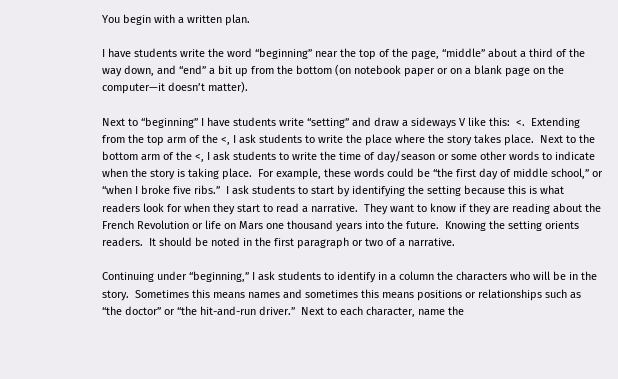You begin with a written plan.

I have students write the word “beginning” near the top of the page, “middle” about a third of the way down, and “end” a bit up from the bottom (on notebook paper or on a blank page on the computer—it doesn’t matter).

Next to “beginning” I have students write “setting” and draw a sideways V like this:  <.  Extending from the top arm of the <, I ask students to write the place where the story takes place.  Next to the bottom arm of the <, I ask students to write the time of day/season or some other words to indicate when the story is taking place.  For example, these words could be “the first day of middle school,” or “when I broke five ribs.”  I ask students to start by identifying the setting because this is what readers look for when they start to read a narrative.  They want to know if they are reading about the French Revolution or life on Mars one thousand years into the future.  Knowing the setting orients readers.  It should be noted in the first paragraph or two of a narrative.

Continuing under “beginning,” I ask students to identify in a column the characters who will be in the story.  Sometimes this means names and sometimes this means positions or relationships such as “the doctor” or “the hit-and-run driver.”  Next to each character, name the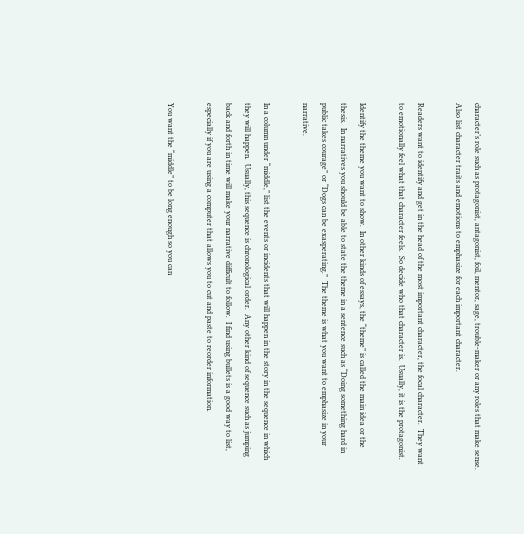character’s role such as protagonist, antagonist, foil, mentor, sage, trouble-maker or any roles that make sense.  Also list character traits and emotions to emphasize for each important character.

Readers want to identify and get in the head of the most important character, the focal character.  They want to emotionally feel what that character feels.  So decide who that character is.  Usually, it is the protagonist.

Identify the theme you want to show.  In other kinds of essays, the “theme” is called the main idea or the thesis.  In narratives you should be able to state the theme in a sentence such as “Doing something hard in public takes courage” or “Dogs can be exasperating.”  The theme is what you want to emphasize in your narrative.

In a column under “middle,” list the events or incidents that will happen in the story in the sequence in which they will happen.  Usually, this sequence is chronological order.  Any other kind of sequence such as jumping back and forth in time will make your narrative difficult to follow.  I find using bullets is a good way to list, especially if you are using a computer that allows you to cut and paste to reorder information.

You want the “middle” to be long enough so you can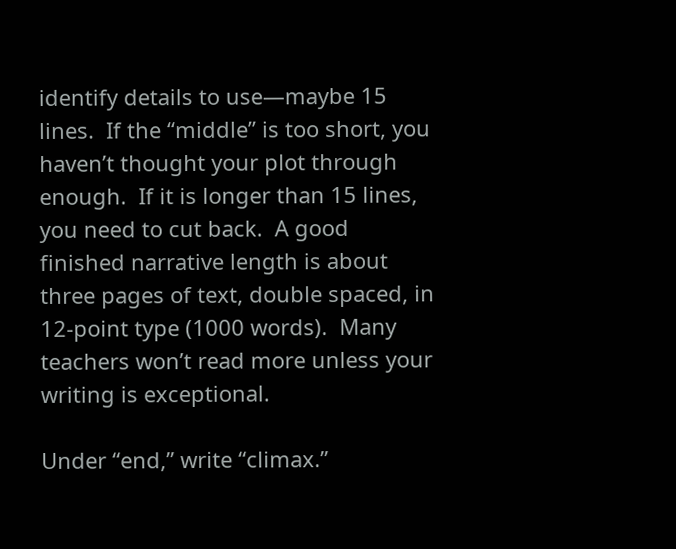identify details to use—maybe 15 lines.  If the “middle” is too short, you haven’t thought your plot through enough.  If it is longer than 15 lines, you need to cut back.  A good finished narrative length is about three pages of text, double spaced, in 12-point type (1000 words).  Many teachers won’t read more unless your writing is exceptional.

Under “end,” write “climax.”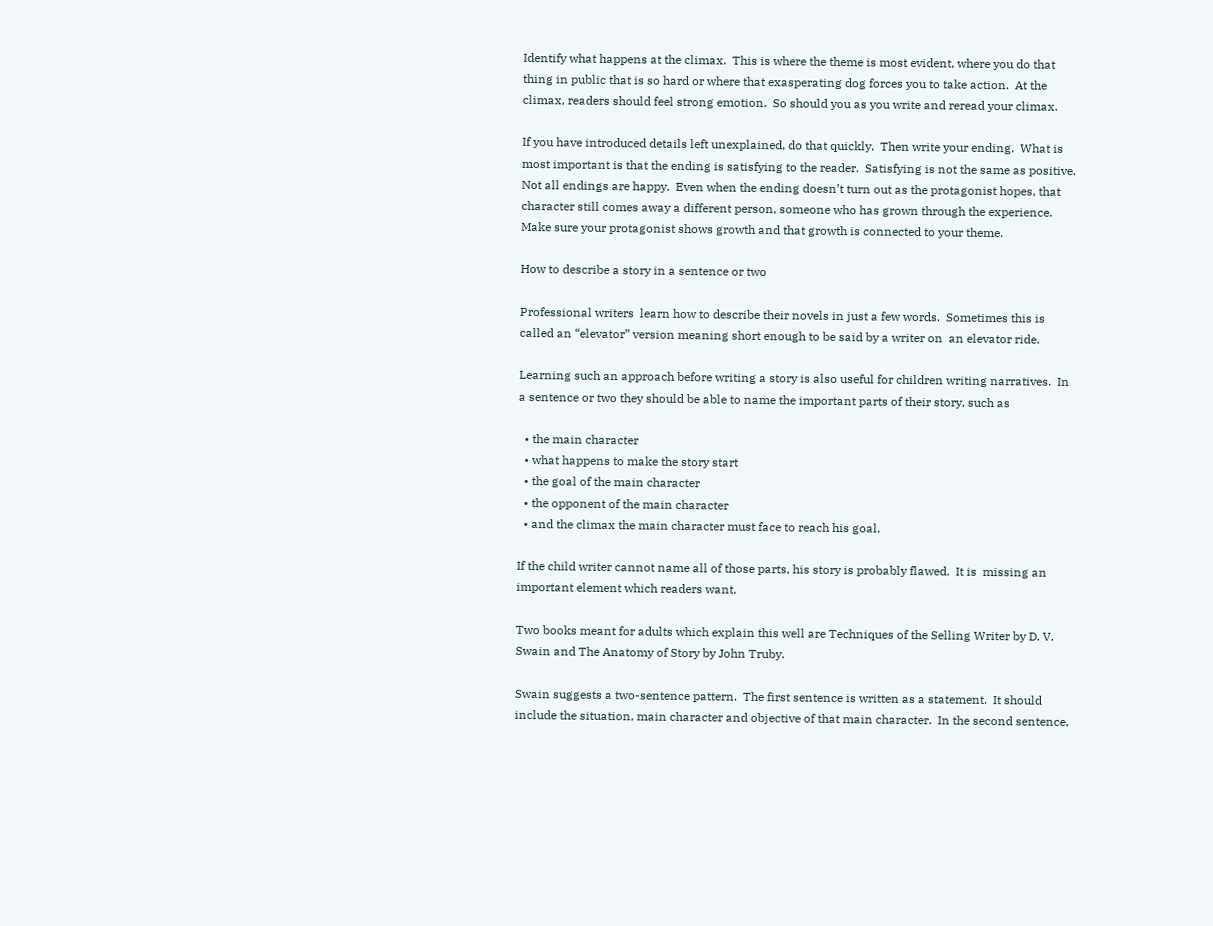Identify what happens at the climax.  This is where the theme is most evident, where you do that thing in public that is so hard or where that exasperating dog forces you to take action.  At the climax, readers should feel strong emotion.  So should you as you write and reread your climax.

If you have introduced details left unexplained, do that quickly.  Then write your ending.  What is most important is that the ending is satisfying to the reader.  Satisfying is not the same as positive.  Not all endings are happy.  Even when the ending doesn’t turn out as the protagonist hopes, that character still comes away a different person, someone who has grown through the experience.  Make sure your protagonist shows growth and that growth is connected to your theme.

How to describe a story in a sentence or two

Professional writers  learn how to describe their novels in just a few words.  Sometimes this is called an “elevator” version meaning short enough to be said by a writer on  an elevator ride.

Learning such an approach before writing a story is also useful for children writing narratives.  In a sentence or two they should be able to name the important parts of their story, such as

  • the main character
  • what happens to make the story start
  • the goal of the main character
  • the opponent of the main character
  • and the climax the main character must face to reach his goal.

If the child writer cannot name all of those parts, his story is probably flawed.  It is  missing an important element which readers want.

Two books meant for adults which explain this well are Techniques of the Selling Writer by D. V. Swain and The Anatomy of Story by John Truby.

Swain suggests a two-sentence pattern.  The first sentence is written as a statement.  It should include the situation, main character and objective of that main character.  In the second sentence,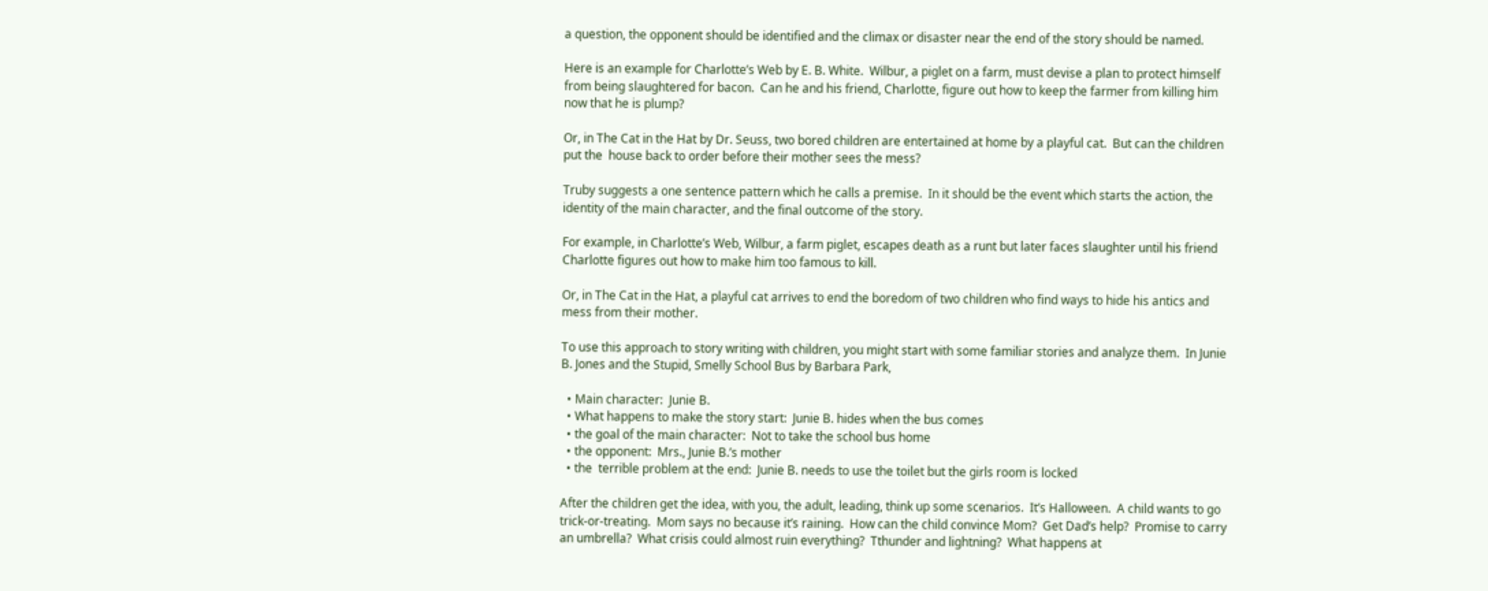a question, the opponent should be identified and the climax or disaster near the end of the story should be named.

Here is an example for Charlotte’s Web by E. B. White.  Wilbur, a piglet on a farm, must devise a plan to protect himself from being slaughtered for bacon.  Can he and his friend, Charlotte, figure out how to keep the farmer from killing him now that he is plump?

Or, in The Cat in the Hat by Dr. Seuss, two bored children are entertained at home by a playful cat.  But can the children put the  house back to order before their mother sees the mess?

Truby suggests a one sentence pattern which he calls a premise.  In it should be the event which starts the action, the identity of the main character, and the final outcome of the story.

For example, in Charlotte’s Web, Wilbur, a farm piglet, escapes death as a runt but later faces slaughter until his friend Charlotte figures out how to make him too famous to kill.

Or, in The Cat in the Hat, a playful cat arrives to end the boredom of two children who find ways to hide his antics and mess from their mother.

To use this approach to story writing with children, you might start with some familiar stories and analyze them.  In Junie B. Jones and the Stupid, Smelly School Bus by Barbara Park,

  • Main character:  Junie B.
  • What happens to make the story start:  Junie B. hides when the bus comes
  • the goal of the main character:  Not to take the school bus home
  • the opponent:  Mrs., Junie B.’s mother
  • the  terrible problem at the end:  Junie B. needs to use the toilet but the girls room is locked

After the children get the idea, with you, the adult, leading, think up some scenarios.  It’s Halloween.  A child wants to go trick-or-treating.  Mom says no because it’s raining.  How can the child convince Mom?  Get Dad’s help?  Promise to carry an umbrella?  What crisis could almost ruin everything?  Tthunder and lightning?  What happens at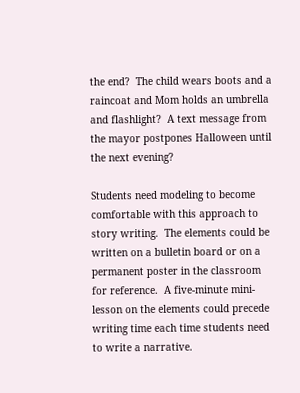the end?  The child wears boots and a raincoat and Mom holds an umbrella and flashlight?  A text message from the mayor postpones Halloween until the next evening?

Students need modeling to become comfortable with this approach to story writing.  The elements could be written on a bulletin board or on a permanent poster in the classroom for reference.  A five-minute mini-lesson on the elements could precede writing time each time students need to write a narrative.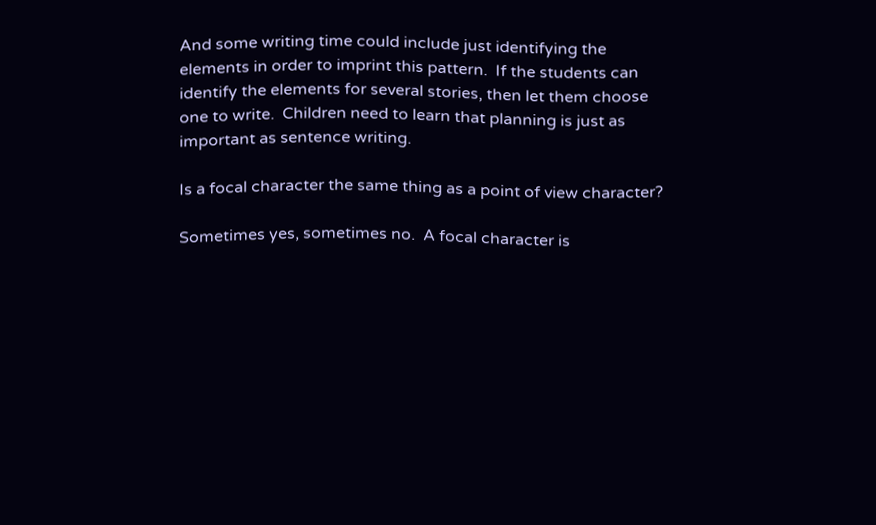And some writing time could include just identifying the elements in order to imprint this pattern.  If the students can identify the elements for several stories, then let them choose one to write.  Children need to learn that planning is just as important as sentence writing.

Is a focal character the same thing as a point of view character?

Sometimes yes, sometimes no.  A focal character is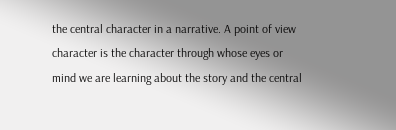the central character in a narrative. A point of view character is the character through whose eyes or mind we are learning about the story and the central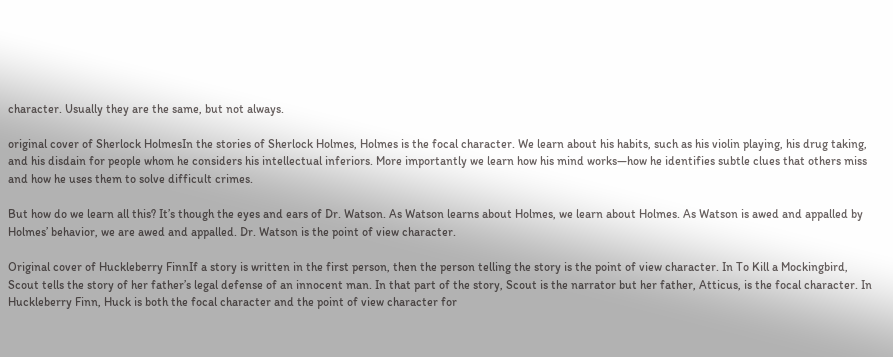character. Usually they are the same, but not always.

original cover of Sherlock HolmesIn the stories of Sherlock Holmes, Holmes is the focal character. We learn about his habits, such as his violin playing, his drug taking, and his disdain for people whom he considers his intellectual inferiors. More importantly we learn how his mind works—how he identifies subtle clues that others miss and how he uses them to solve difficult crimes.

But how do we learn all this? It’s though the eyes and ears of Dr. Watson. As Watson learns about Holmes, we learn about Holmes. As Watson is awed and appalled by Holmes’ behavior, we are awed and appalled. Dr. Watson is the point of view character.

Original cover of Huckleberry FinnIf a story is written in the first person, then the person telling the story is the point of view character. In To Kill a Mockingbird, Scout tells the story of her father’s legal defense of an innocent man. In that part of the story, Scout is the narrator but her father, Atticus, is the focal character. In Huckleberry Finn, Huck is both the focal character and the point of view character for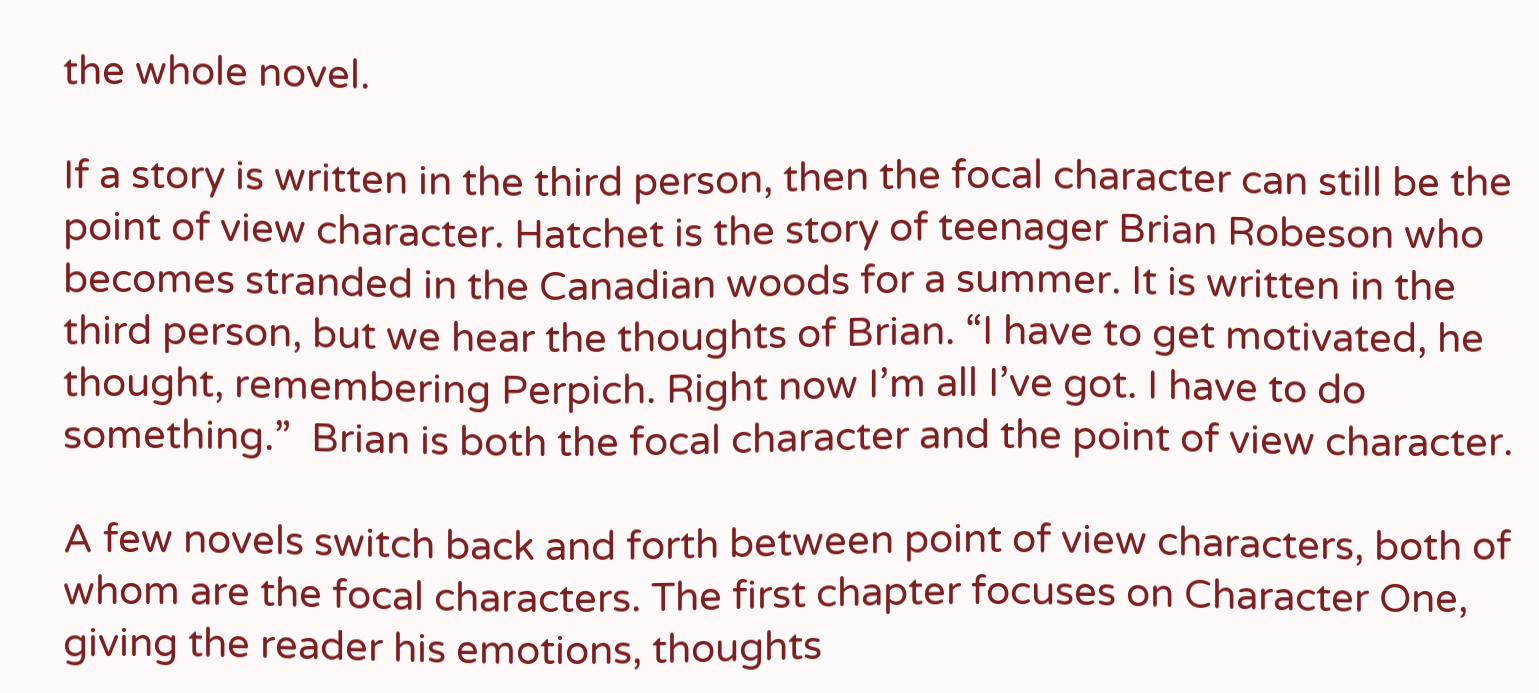the whole novel.

If a story is written in the third person, then the focal character can still be the point of view character. Hatchet is the story of teenager Brian Robeson who becomes stranded in the Canadian woods for a summer. It is written in the third person, but we hear the thoughts of Brian. “I have to get motivated, he thought, remembering Perpich. Right now I’m all I’ve got. I have to do something.”  Brian is both the focal character and the point of view character.

A few novels switch back and forth between point of view characters, both of whom are the focal characters. The first chapter focuses on Character One, giving the reader his emotions, thoughts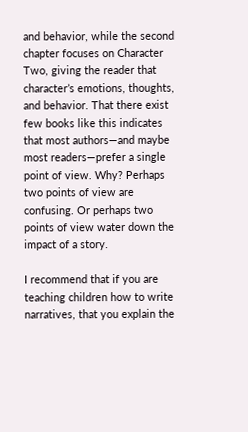and behavior, while the second chapter focuses on Character Two, giving the reader that character’s emotions, thoughts, and behavior. That there exist few books like this indicates that most authors—and maybe most readers—prefer a single point of view. Why? Perhaps two points of view are confusing. Or perhaps two points of view water down the impact of a story.

I recommend that if you are teaching children how to write narratives, that you explain the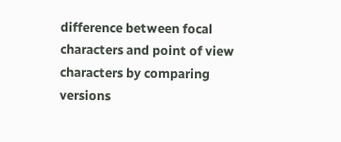difference between focal characters and point of view characters by comparing versions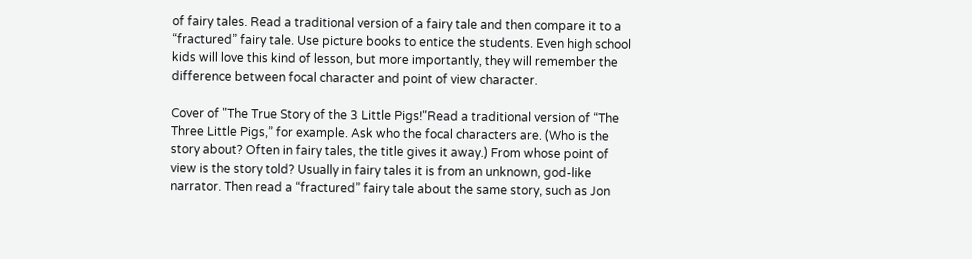of fairy tales. Read a traditional version of a fairy tale and then compare it to a “fractured” fairy tale. Use picture books to entice the students. Even high school kids will love this kind of lesson, but more importantly, they will remember the difference between focal character and point of view character.

Cover of "The True Story of the 3 Little Pigs!"Read a traditional version of “The Three Little Pigs,” for example. Ask who the focal characters are. (Who is the story about? Often in fairy tales, the title gives it away.) From whose point of view is the story told? Usually in fairy tales it is from an unknown, god-like narrator. Then read a “fractured” fairy tale about the same story, such as Jon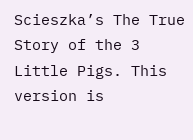Scieszka’s The True Story of the 3 Little Pigs. This version is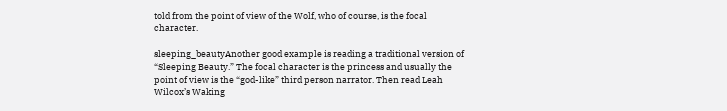told from the point of view of the Wolf, who of course, is the focal character.

sleeping_beautyAnother good example is reading a traditional version of “Sleeping Beauty.” The focal character is the princess and usually the point of view is the “god-like” third person narrator. Then read Leah Wilcox’s Waking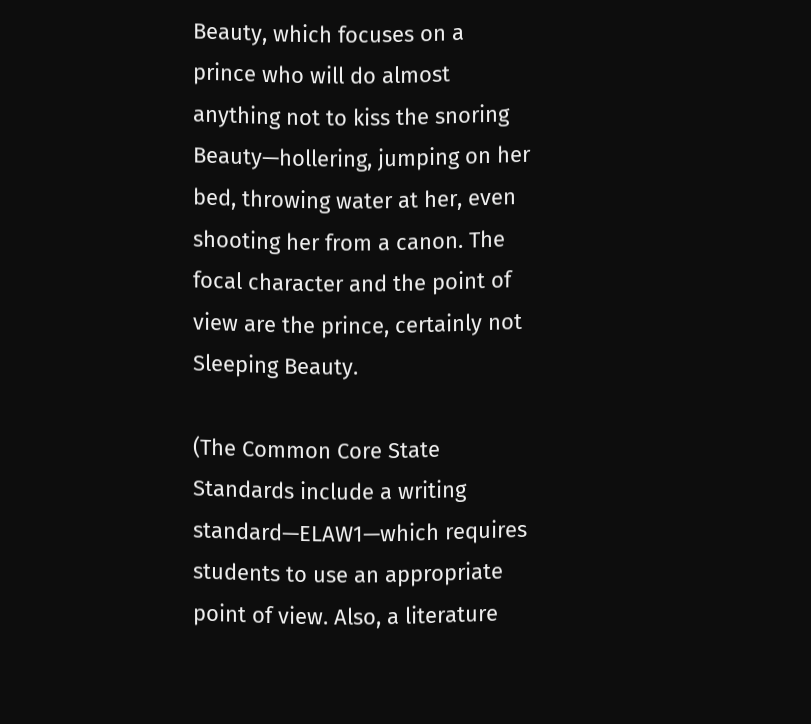Beauty, which focuses on a prince who will do almost anything not to kiss the snoring Beauty—hollering, jumping on her bed, throwing water at her, even shooting her from a canon. The focal character and the point of view are the prince, certainly not Sleeping Beauty.

(The Common Core State Standards include a writing standard—ELAW1—which requires students to use an appropriate point of view. Also, a literature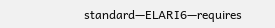standard—ELARI6—requires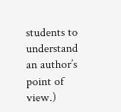students to understand an author’s point of view.)